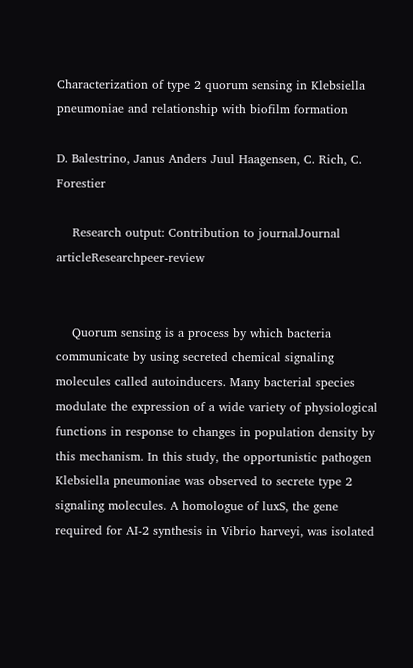Characterization of type 2 quorum sensing in Klebsiella pneumoniae and relationship with biofilm formation

D. Balestrino, Janus Anders Juul Haagensen, C. Rich, C. Forestier

    Research output: Contribution to journalJournal articleResearchpeer-review


    Quorum sensing is a process by which bacteria communicate by using secreted chemical signaling molecules called autoinducers. Many bacterial species modulate the expression of a wide variety of physiological functions in response to changes in population density by this mechanism. In this study, the opportunistic pathogen Klebsiella pneumoniae was observed to secrete type 2 signaling molecules. A homologue of luxS, the gene required for AI-2 synthesis in Vibrio harveyi, was isolated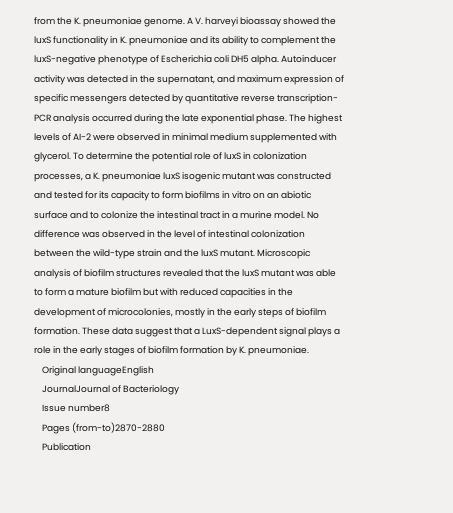from the K. pneumoniae genome. A V. harveyi bioassay showed the luxS functionality in K. pneumoniae and its ability to complement the luxS-negative phenotype of Escherichia coli DH5 alpha. Autoinducer activity was detected in the supernatant, and maximum expression of specific messengers detected by quantitative reverse transcription-PCR analysis occurred during the late exponential phase. The highest levels of AI-2 were observed in minimal medium supplemented with glycerol. To determine the potential role of luxS in colonization processes, a K. pneumoniae luxS isogenic mutant was constructed and tested for its capacity to form biofilms in vitro on an abiotic surface and to colonize the intestinal tract in a murine model. No difference was observed in the level of intestinal colonization between the wild-type strain and the luxS mutant. Microscopic analysis of biofilm structures revealed that the luxS mutant was able to form a mature biofilm but with reduced capacities in the development of microcolonies, mostly in the early steps of biofilm formation. These data suggest that a LuxS-dependent signal plays a role in the early stages of biofilm formation by K. pneumoniae.
    Original languageEnglish
    JournalJournal of Bacteriology
    Issue number8
    Pages (from-to)2870-2880
    Publication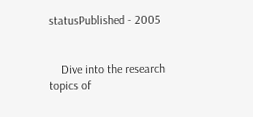statusPublished - 2005


    Dive into the research topics of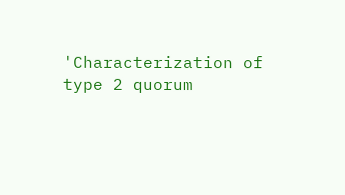'Characterization of type 2 quorum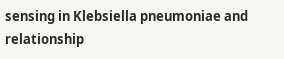sensing in Klebsiella pneumoniae and relationship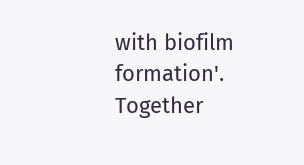with biofilm formation'. Together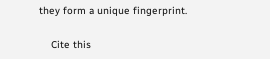they form a unique fingerprint.

    Cite this